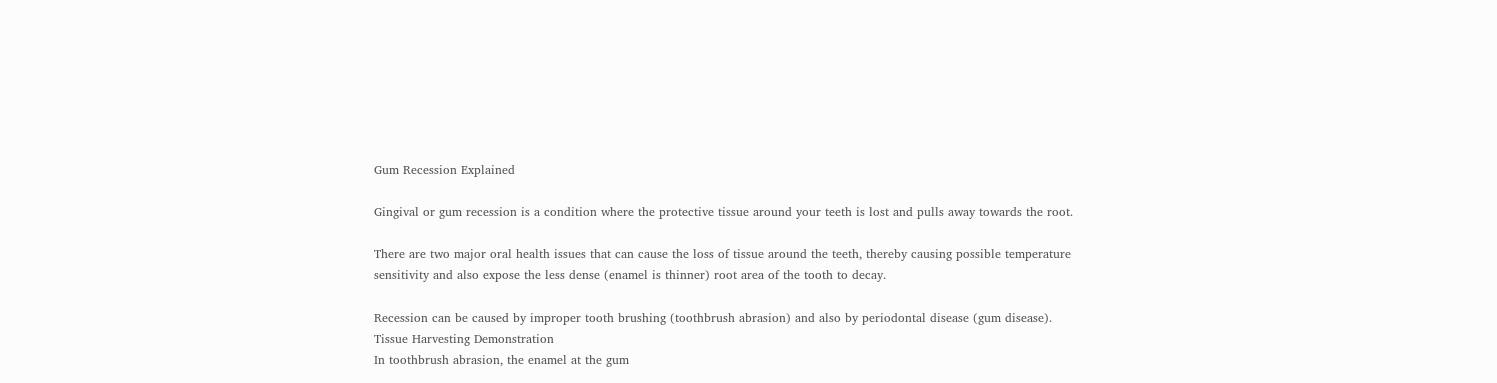Gum Recession Explained

Gingival or gum recession is a condition where the protective tissue around your teeth is lost and pulls away towards the root.

There are two major oral health issues that can cause the loss of tissue around the teeth, thereby causing possible temperature sensitivity and also expose the less dense (enamel is thinner) root area of the tooth to decay.

Recession can be caused by improper tooth brushing (toothbrush abrasion) and also by periodontal disease (gum disease).
Tissue Harvesting Demonstration
In toothbrush abrasion, the enamel at the gum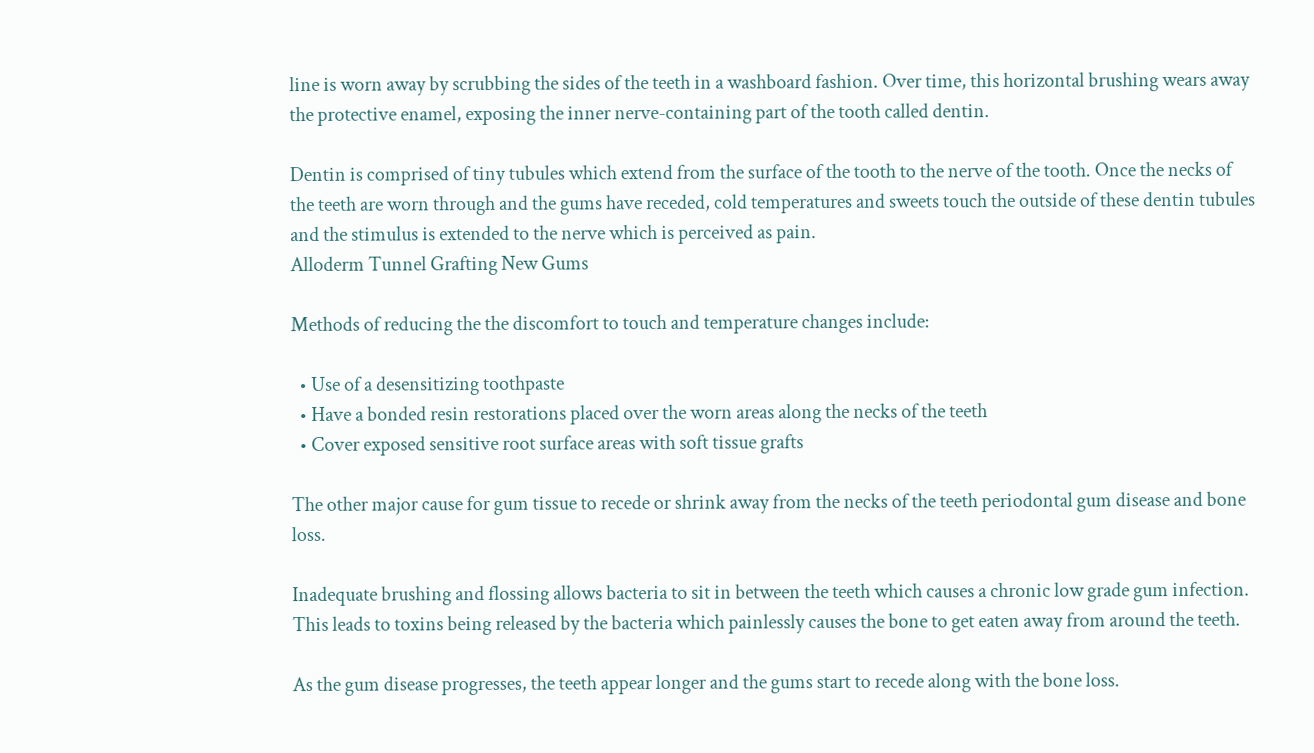line is worn away by scrubbing the sides of the teeth in a washboard fashion. Over time, this horizontal brushing wears away the protective enamel, exposing the inner nerve-containing part of the tooth called dentin.

Dentin is comprised of tiny tubules which extend from the surface of the tooth to the nerve of the tooth. Once the necks of the teeth are worn through and the gums have receded, cold temperatures and sweets touch the outside of these dentin tubules and the stimulus is extended to the nerve which is perceived as pain.
Alloderm Tunnel Grafting New Gums

Methods of reducing the the discomfort to touch and temperature changes include:

  • Use of a desensitizing toothpaste
  • Have a bonded resin restorations placed over the worn areas along the necks of the teeth
  • Cover exposed sensitive root surface areas with soft tissue grafts

The other major cause for gum tissue to recede or shrink away from the necks of the teeth periodontal gum disease and bone loss.

Inadequate brushing and flossing allows bacteria to sit in between the teeth which causes a chronic low grade gum infection. This leads to toxins being released by the bacteria which painlessly causes the bone to get eaten away from around the teeth.

As the gum disease progresses, the teeth appear longer and the gums start to recede along with the bone loss.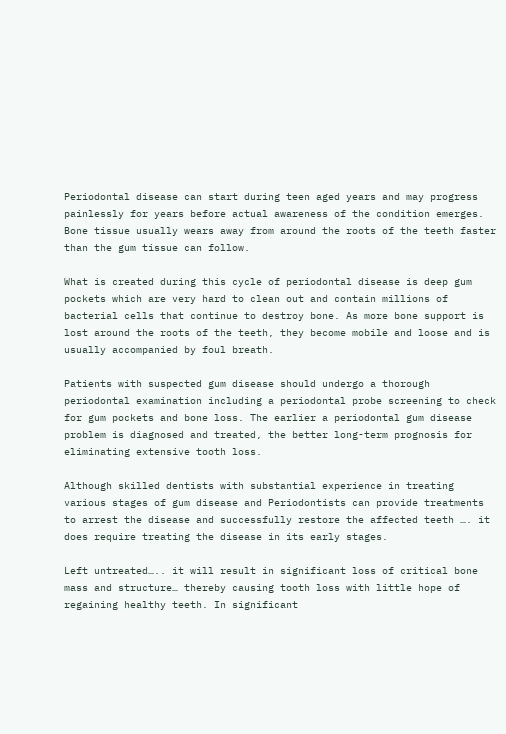Periodontal disease can start during teen aged years and may progress painlessly for years before actual awareness of the condition emerges. Bone tissue usually wears away from around the roots of the teeth faster than the gum tissue can follow.

What is created during this cycle of periodontal disease is deep gum pockets which are very hard to clean out and contain millions of bacterial cells that continue to destroy bone. As more bone support is lost around the roots of the teeth, they become mobile and loose and is usually accompanied by foul breath.

Patients with suspected gum disease should undergo a thorough periodontal examination including a periodontal probe screening to check for gum pockets and bone loss. The earlier a periodontal gum disease problem is diagnosed and treated, the better long-term prognosis for eliminating extensive tooth loss.

Although skilled dentists with substantial experience in treating various stages of gum disease and Periodontists can provide treatments to arrest the disease and successfully restore the affected teeth …. it does require treating the disease in its early stages.

Left untreated….. it will result in significant loss of critical bone mass and structure… thereby causing tooth loss with little hope of regaining healthy teeth. In significant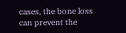cases, the bone loss can prevent the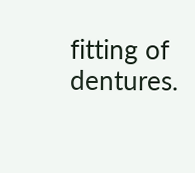fitting of dentures.